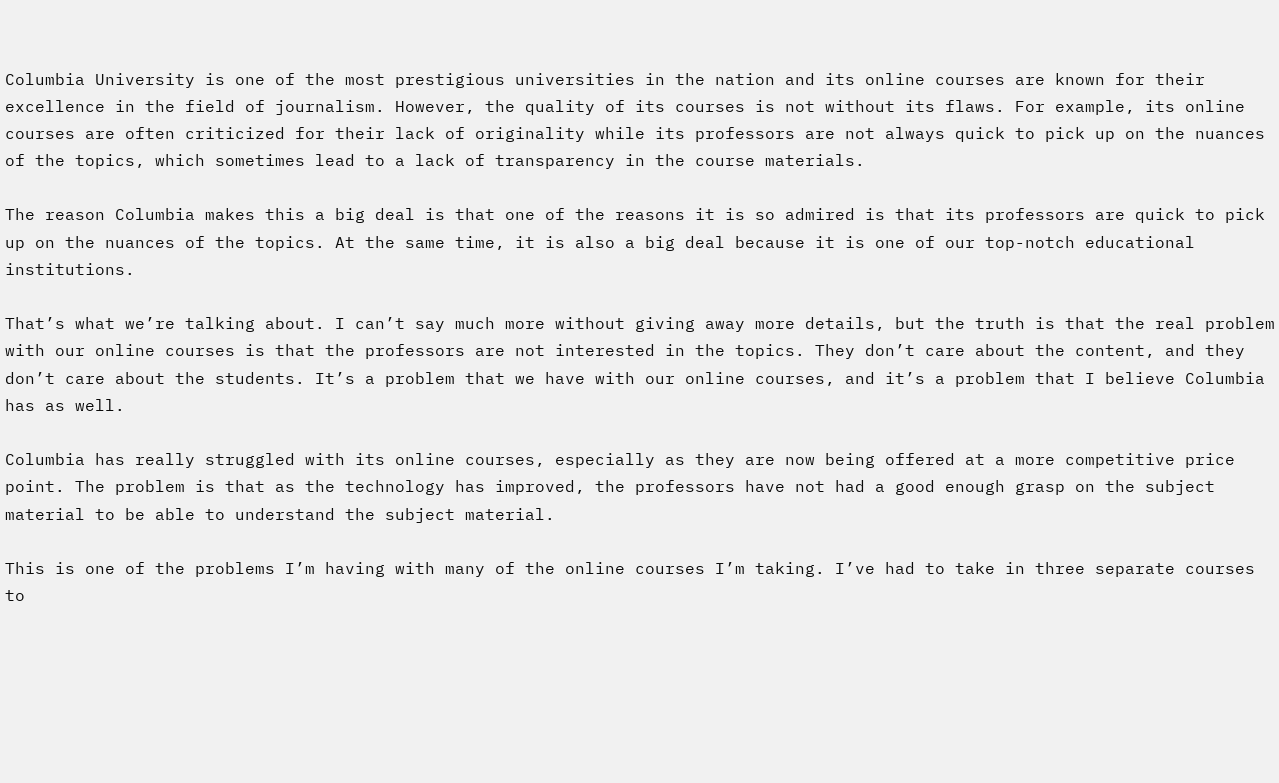Columbia University is one of the most prestigious universities in the nation and its online courses are known for their excellence in the field of journalism. However, the quality of its courses is not without its flaws. For example, its online courses are often criticized for their lack of originality while its professors are not always quick to pick up on the nuances of the topics, which sometimes lead to a lack of transparency in the course materials.

The reason Columbia makes this a big deal is that one of the reasons it is so admired is that its professors are quick to pick up on the nuances of the topics. At the same time, it is also a big deal because it is one of our top-notch educational institutions.

That’s what we’re talking about. I can’t say much more without giving away more details, but the truth is that the real problem with our online courses is that the professors are not interested in the topics. They don’t care about the content, and they don’t care about the students. It’s a problem that we have with our online courses, and it’s a problem that I believe Columbia has as well.

Columbia has really struggled with its online courses, especially as they are now being offered at a more competitive price point. The problem is that as the technology has improved, the professors have not had a good enough grasp on the subject material to be able to understand the subject material.

This is one of the problems I’m having with many of the online courses I’m taking. I’ve had to take in three separate courses to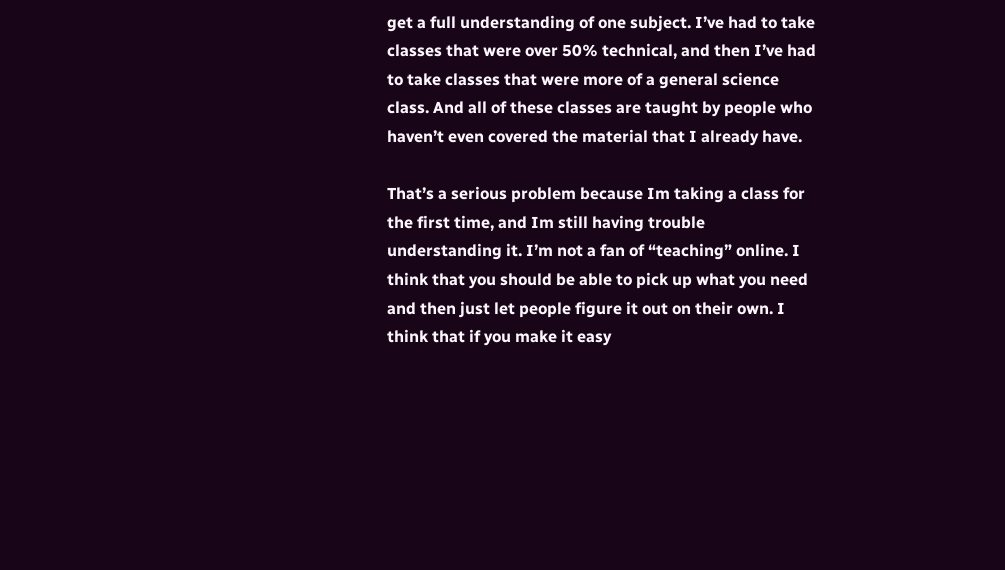get a full understanding of one subject. I’ve had to take classes that were over 50% technical, and then I’ve had to take classes that were more of a general science class. And all of these classes are taught by people who haven’t even covered the material that I already have.

That’s a serious problem because Im taking a class for the first time, and Im still having trouble understanding it. I’m not a fan of “teaching” online. I think that you should be able to pick up what you need and then just let people figure it out on their own. I think that if you make it easy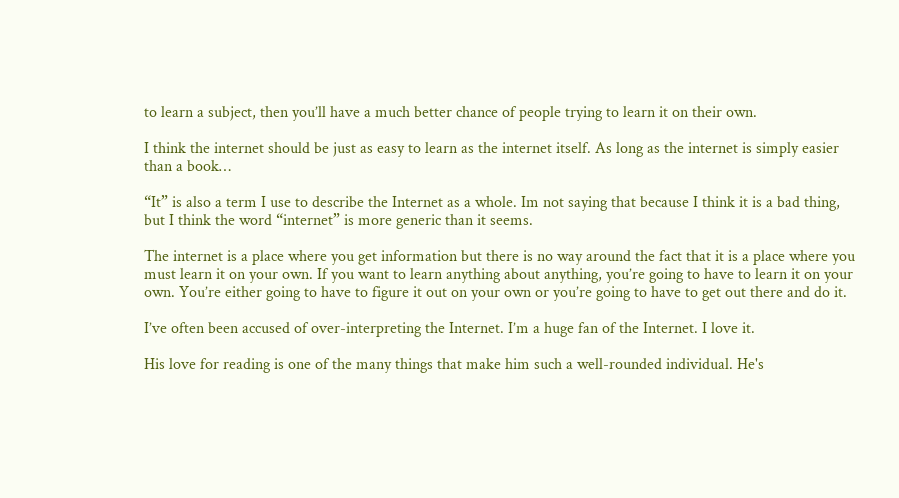to learn a subject, then you’ll have a much better chance of people trying to learn it on their own.

I think the internet should be just as easy to learn as the internet itself. As long as the internet is simply easier than a book…

“It” is also a term I use to describe the Internet as a whole. Im not saying that because I think it is a bad thing, but I think the word “internet” is more generic than it seems.

The internet is a place where you get information but there is no way around the fact that it is a place where you must learn it on your own. If you want to learn anything about anything, you’re going to have to learn it on your own. You’re either going to have to figure it out on your own or you’re going to have to get out there and do it.

I’ve often been accused of over-interpreting the Internet. I’m a huge fan of the Internet. I love it.

His love for reading is one of the many things that make him such a well-rounded individual. He's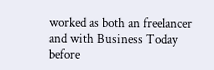worked as both an freelancer and with Business Today before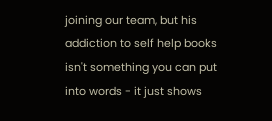joining our team, but his addiction to self help books isn't something you can put into words - it just shows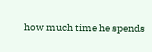how much time he spends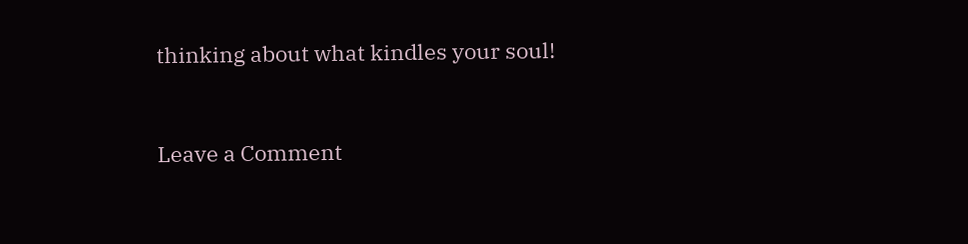thinking about what kindles your soul!


Leave a Comment